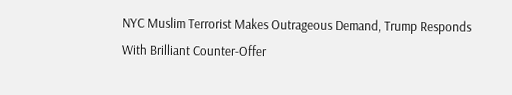NYC Muslim Terrorist Makes Outrageous Demand, Trump Responds With Brilliant Counter-Offer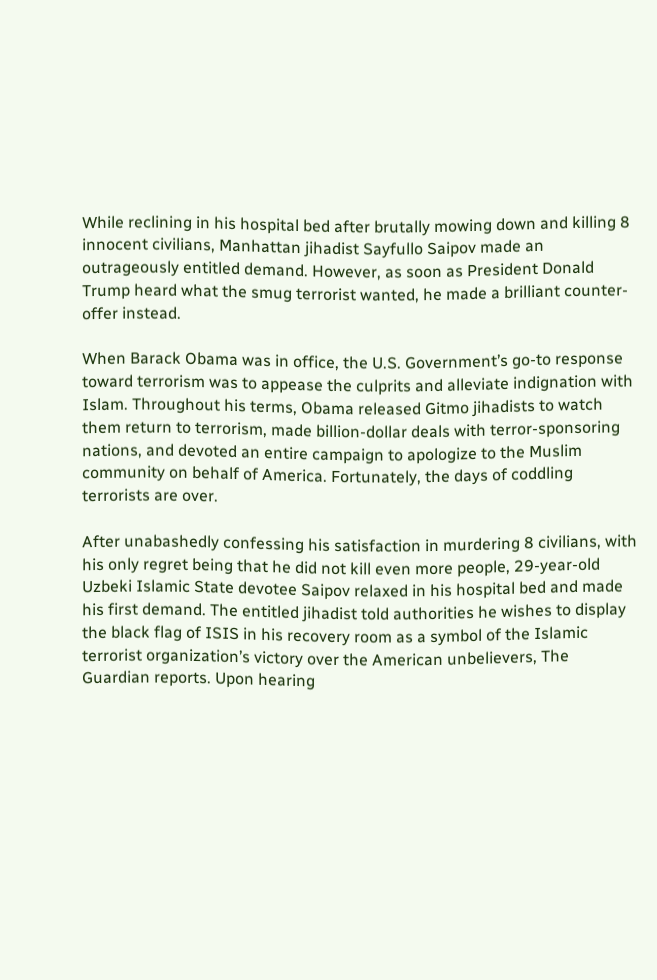While reclining in his hospital bed after brutally mowing down and killing 8 innocent civilians, Manhattan jihadist Sayfullo Saipov made an outrageously entitled demand. However, as soon as President Donald Trump heard what the smug terrorist wanted, he made a brilliant counter-offer instead.

When Barack Obama was in office, the U.S. Government’s go-to response toward terrorism was to appease the culprits and alleviate indignation with Islam. Throughout his terms, Obama released Gitmo jihadists to watch them return to terrorism, made billion-dollar deals with terror-sponsoring nations, and devoted an entire campaign to apologize to the Muslim community on behalf of America. Fortunately, the days of coddling terrorists are over.

After unabashedly confessing his satisfaction in murdering 8 civilians, with his only regret being that he did not kill even more people, 29-year-old Uzbeki Islamic State devotee Saipov relaxed in his hospital bed and made his first demand. The entitled jihadist told authorities he wishes to display the black flag of ISIS in his recovery room as a symbol of the Islamic terrorist organization’s victory over the American unbelievers, The Guardian reports. Upon hearing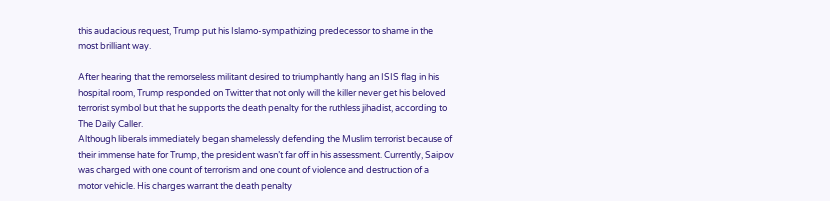this audacious request, Trump put his Islamo-sympathizing predecessor to shame in the most brilliant way.

After hearing that the remorseless militant desired to triumphantly hang an ISIS flag in his hospital room, Trump responded on Twitter that not only will the killer never get his beloved terrorist symbol but that he supports the death penalty for the ruthless jihadist, according to The Daily Caller.
Although liberals immediately began shamelessly defending the Muslim terrorist because of their immense hate for Trump, the president wasn’t far off in his assessment. Currently, Saipov was charged with one count of terrorism and one count of violence and destruction of a motor vehicle. His charges warrant the death penalty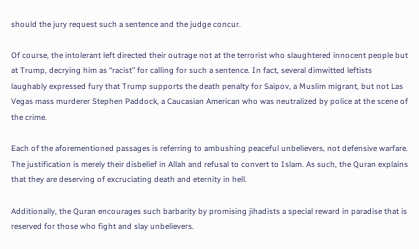should the jury request such a sentence and the judge concur.

Of course, the intolerant left directed their outrage not at the terrorist who slaughtered innocent people but at Trump, decrying him as “racist” for calling for such a sentence. In fact, several dimwitted leftists laughably expressed fury that Trump supports the death penalty for Saipov, a Muslim migrant, but not Las Vegas mass murderer Stephen Paddock, a Caucasian American who was neutralized by police at the scene of the crime.

Each of the aforementioned passages is referring to ambushing peaceful unbelievers, not defensive warfare. The justification is merely their disbelief in Allah and refusal to convert to Islam. As such, the Quran explains that they are deserving of excruciating death and eternity in hell.

Additionally, the Quran encourages such barbarity by promising jihadists a special reward in paradise that is reserved for those who fight and slay unbelievers.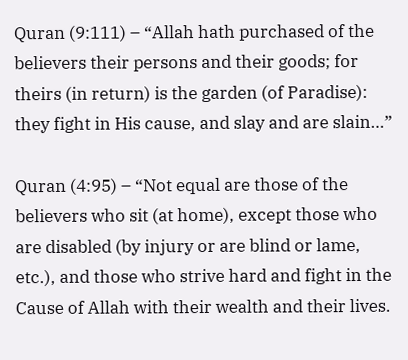Quran (9:111) – “Allah hath purchased of the believers their persons and their goods; for theirs (in return) is the garden (of Paradise): they fight in His cause, and slay and are slain…”

Quran (4:95) – “Not equal are those of the believers who sit (at home), except those who are disabled (by injury or are blind or lame, etc.), and those who strive hard and fight in the Cause of Allah with their wealth and their lives.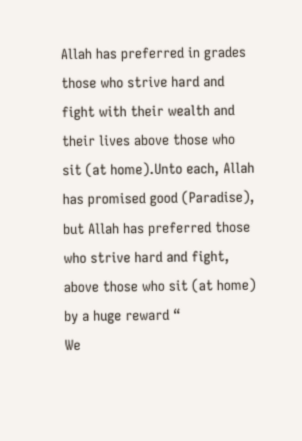Allah has preferred in grades those who strive hard and fight with their wealth and their lives above those who sit (at home).Unto each, Allah has promised good (Paradise), but Allah has preferred those who strive hard and fight, above those who sit (at home) by a huge reward “
We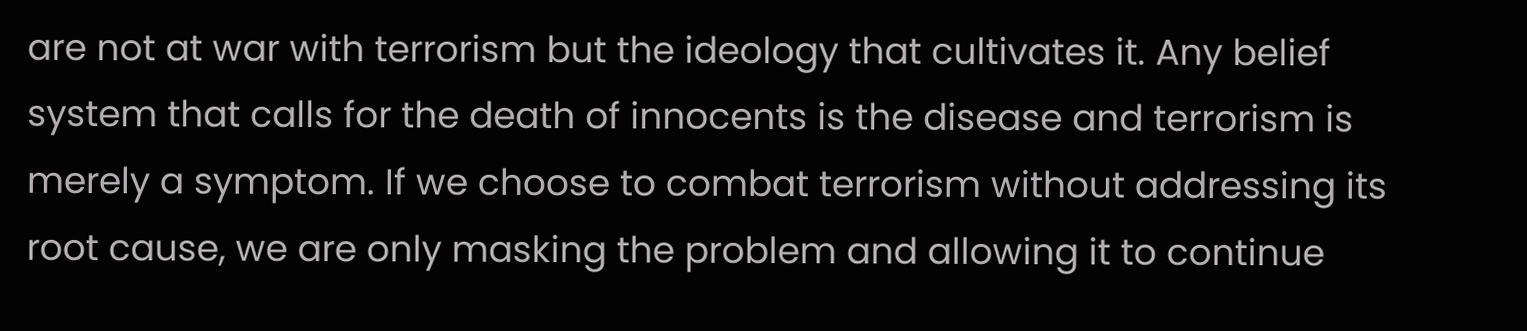are not at war with terrorism but the ideology that cultivates it. Any belief system that calls for the death of innocents is the disease and terrorism is merely a symptom. If we choose to combat terrorism without addressing its root cause, we are only masking the problem and allowing it to continue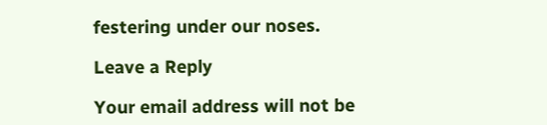festering under our noses.

Leave a Reply

Your email address will not be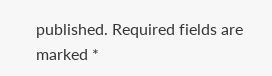published. Required fields are marked *